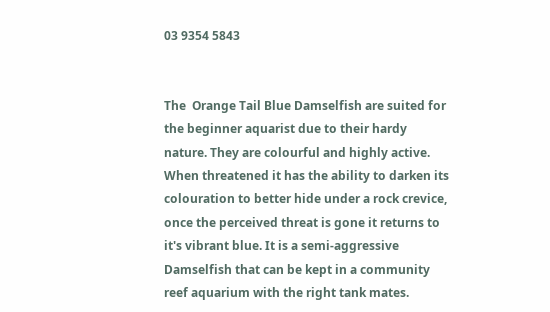03 9354 5843


The  Orange Tail Blue Damselfish are suited for the beginner aquarist due to their hardy nature. They are colourful and highly active. When threatened it has the ability to darken its colouration to better hide under a rock crevice, once the perceived threat is gone it returns to it's vibrant blue. It is a semi-aggressive Damselfish that can be kept in a community reef aquarium with the right tank mates.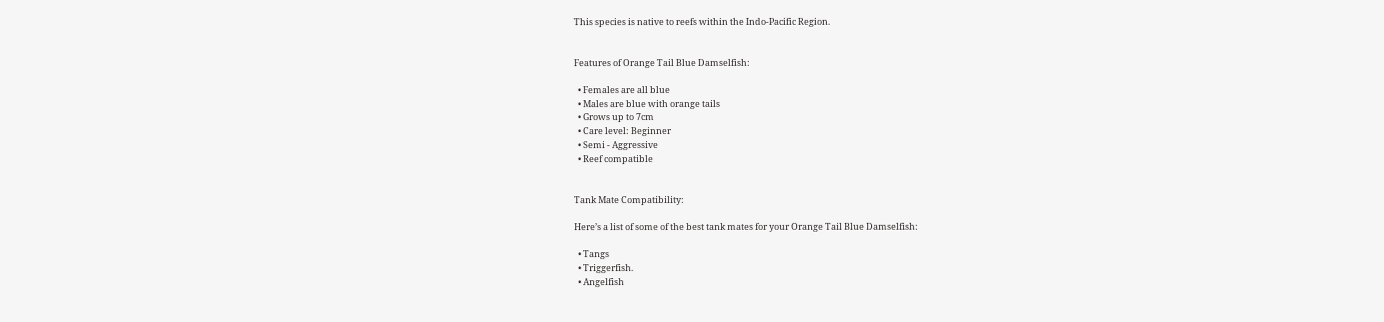This species is native to reefs within the Indo-Pacific Region.


Features of Orange Tail Blue Damselfish:

  • Females are all blue
  • Males are blue with orange tails
  • Grows up to 7cm
  • Care level: Beginner
  • Semi - Aggressive
  • Reef compatible


Tank Mate Compatibility:

Here’s a list of some of the best tank mates for your Orange Tail Blue Damselfish:

  • Tangs
  • Triggerfish.
  • Angelfish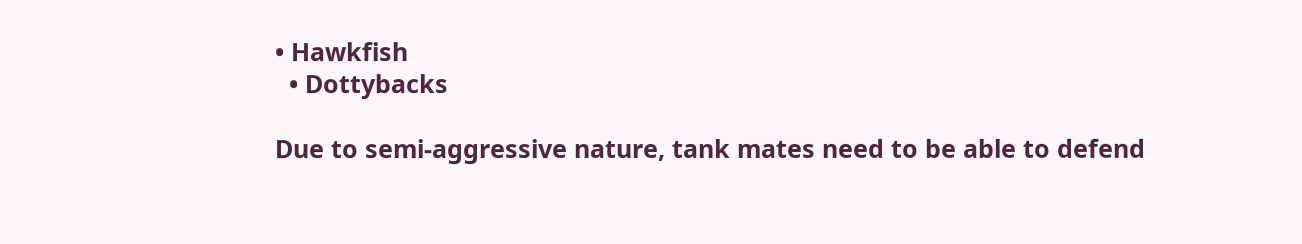• Hawkfish
  • Dottybacks

Due to semi-aggressive nature, tank mates need to be able to defend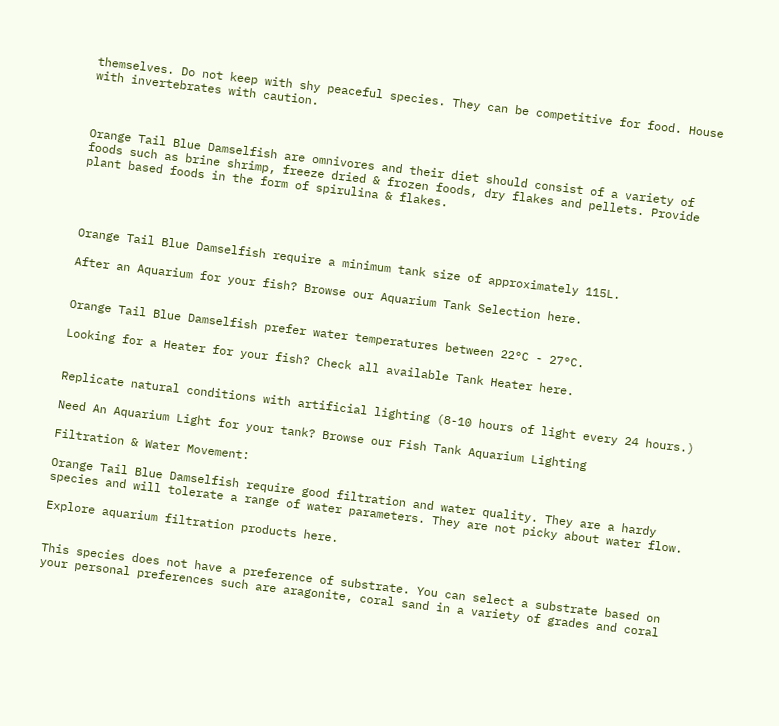themselves. Do not keep with shy peaceful species. They can be competitive for food. House with invertebrates with caution.



Orange Tail Blue Damselfish are omnivores and their diet should consist of a variety of foods such as brine shrimp, freeze dried & frozen foods, dry flakes and pellets. Provide plant based foods in the form of spirulina & flakes.




Orange Tail Blue Damselfish require a minimum tank size of approximately 115L.

After an Aquarium for your fish? Browse our Aquarium Tank Selection here.


Orange Tail Blue Damselfish prefer water temperatures between 22°C - 27°C.

Looking for a Heater for your fish? Check all available Tank Heater here.


Replicate natural conditions with artificial lighting (8-10 hours of light every 24 hours.)

Need An Aquarium Light for your tank? Browse our Fish Tank Aquarium Lighting

Filtration & Water Movement:

Orange Tail Blue Damselfish require good filtration and water quality. They are a hardy species and will tolerate a range of water parameters. They are not picky about water flow.

Explore aquarium filtration products here.


This species does not have a preference of substrate. You can select a substrate based on your personal preferences such are aragonite, coral sand in a variety of grades and coral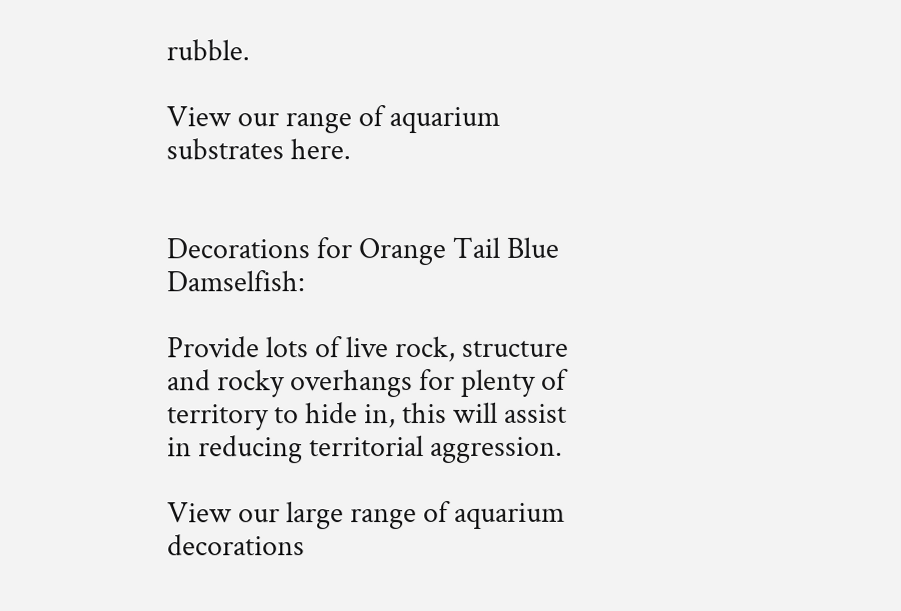rubble.

View our range of aquarium substrates here.


Decorations for Orange Tail Blue Damselfish:

Provide lots of live rock, structure and rocky overhangs for plenty of territory to hide in, this will assist in reducing territorial aggression.

View our large range of aquarium decorations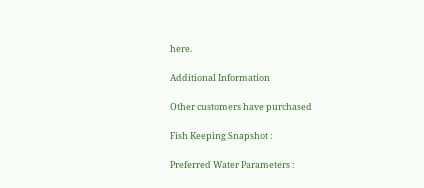here.

Additional Information

Other customers have purchased

Fish Keeping Snapshot :

Preferred Water Parameters :